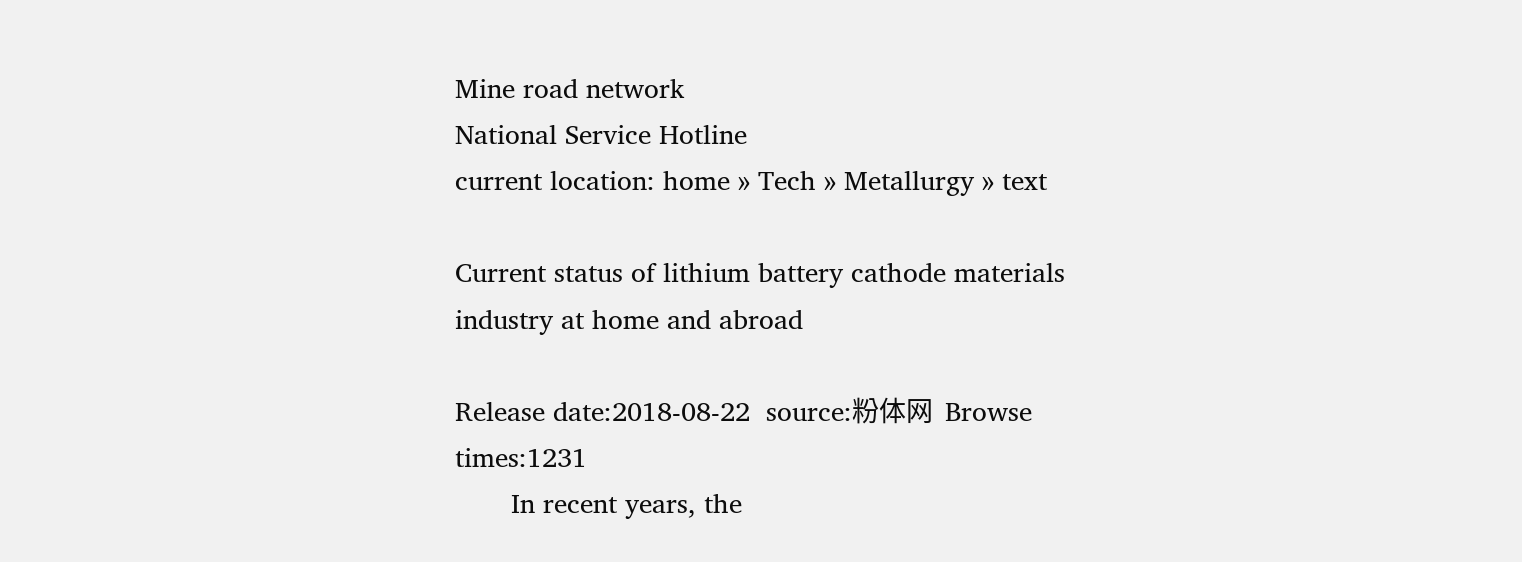Mine road network
National Service Hotline
current location: home » Tech » Metallurgy » text

Current status of lithium battery cathode materials industry at home and abroad

Release date:2018-08-22  source:粉体网  Browse times:1231
       In recent years, the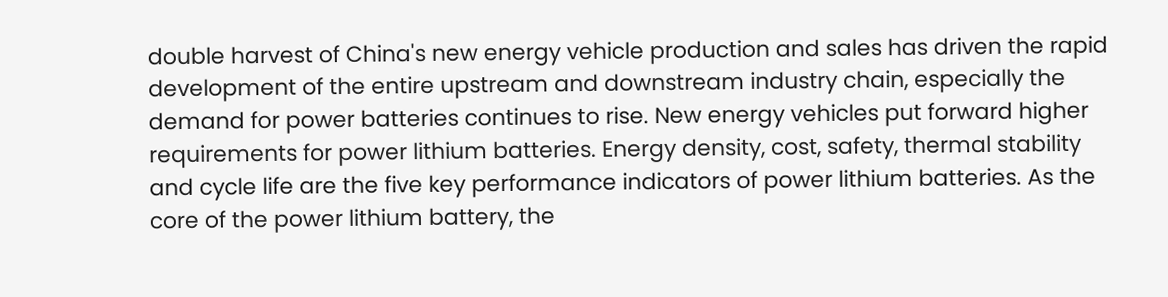double harvest of China's new energy vehicle production and sales has driven the rapid development of the entire upstream and downstream industry chain, especially the demand for power batteries continues to rise. New energy vehicles put forward higher requirements for power lithium batteries. Energy density, cost, safety, thermal stability and cycle life are the five key performance indicators of power lithium batteries. As the core of the power lithium battery, the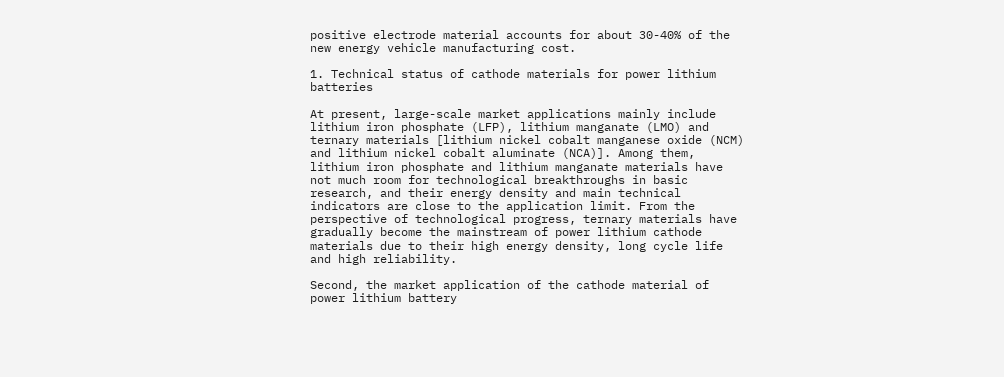positive electrode material accounts for about 30-40% of the new energy vehicle manufacturing cost.

1. Technical status of cathode materials for power lithium batteries

At present, large-scale market applications mainly include lithium iron phosphate (LFP), lithium manganate (LMO) and ternary materials [lithium nickel cobalt manganese oxide (NCM) and lithium nickel cobalt aluminate (NCA)]. Among them, lithium iron phosphate and lithium manganate materials have not much room for technological breakthroughs in basic research, and their energy density and main technical indicators are close to the application limit. From the perspective of technological progress, ternary materials have gradually become the mainstream of power lithium cathode materials due to their high energy density, long cycle life and high reliability.

Second, the market application of the cathode material of power lithium battery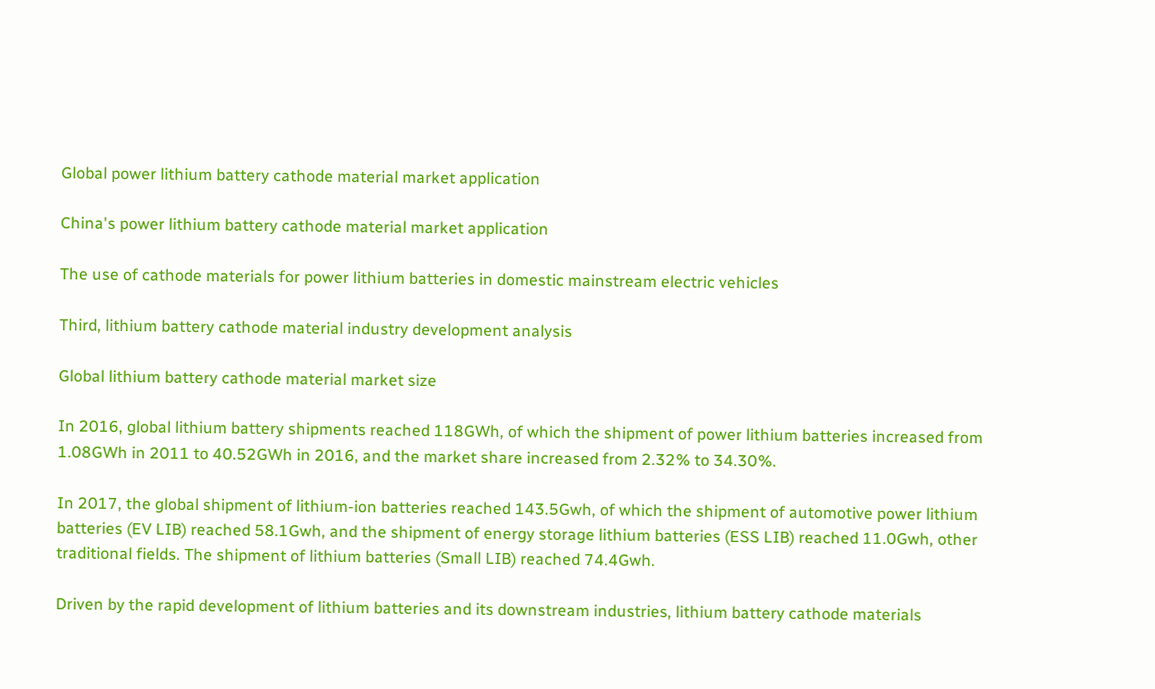Global power lithium battery cathode material market application

China's power lithium battery cathode material market application

The use of cathode materials for power lithium batteries in domestic mainstream electric vehicles

Third, lithium battery cathode material industry development analysis

Global lithium battery cathode material market size

In 2016, global lithium battery shipments reached 118GWh, of which the shipment of power lithium batteries increased from 1.08GWh in 2011 to 40.52GWh in 2016, and the market share increased from 2.32% to 34.30%.

In 2017, the global shipment of lithium-ion batteries reached 143.5Gwh, of which the shipment of automotive power lithium batteries (EV LIB) reached 58.1Gwh, and the shipment of energy storage lithium batteries (ESS LIB) reached 11.0Gwh, other traditional fields. The shipment of lithium batteries (Small LIB) reached 74.4Gwh.

Driven by the rapid development of lithium batteries and its downstream industries, lithium battery cathode materials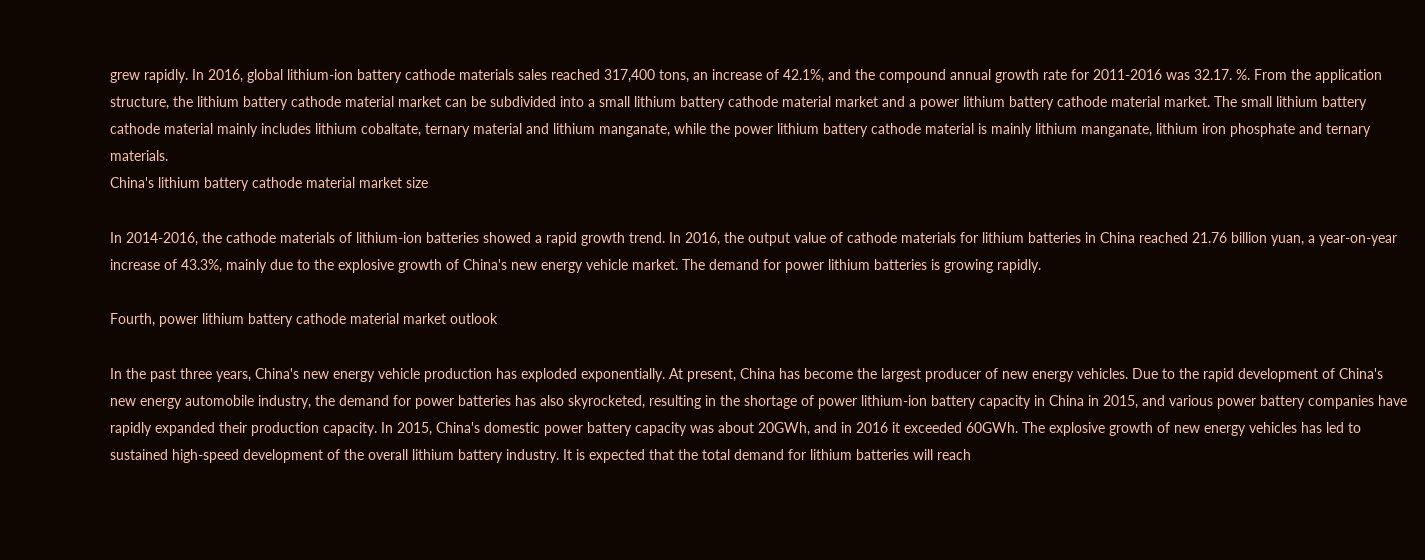grew rapidly. In 2016, global lithium-ion battery cathode materials sales reached 317,400 tons, an increase of 42.1%, and the compound annual growth rate for 2011-2016 was 32.17. %. From the application structure, the lithium battery cathode material market can be subdivided into a small lithium battery cathode material market and a power lithium battery cathode material market. The small lithium battery cathode material mainly includes lithium cobaltate, ternary material and lithium manganate, while the power lithium battery cathode material is mainly lithium manganate, lithium iron phosphate and ternary materials.
China's lithium battery cathode material market size

In 2014-2016, the cathode materials of lithium-ion batteries showed a rapid growth trend. In 2016, the output value of cathode materials for lithium batteries in China reached 21.76 billion yuan, a year-on-year increase of 43.3%, mainly due to the explosive growth of China's new energy vehicle market. The demand for power lithium batteries is growing rapidly.

Fourth, power lithium battery cathode material market outlook

In the past three years, China's new energy vehicle production has exploded exponentially. At present, China has become the largest producer of new energy vehicles. Due to the rapid development of China's new energy automobile industry, the demand for power batteries has also skyrocketed, resulting in the shortage of power lithium-ion battery capacity in China in 2015, and various power battery companies have rapidly expanded their production capacity. In 2015, China's domestic power battery capacity was about 20GWh, and in 2016 it exceeded 60GWh. The explosive growth of new energy vehicles has led to sustained high-speed development of the overall lithium battery industry. It is expected that the total demand for lithium batteries will reach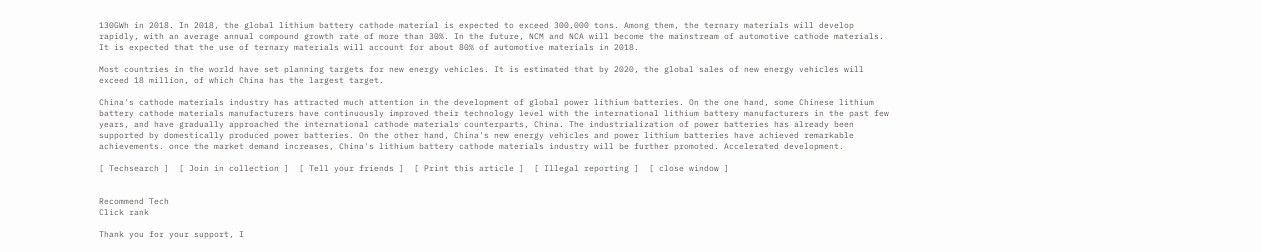130GWh in 2018. In 2018, the global lithium battery cathode material is expected to exceed 300,000 tons. Among them, the ternary materials will develop rapidly, with an average annual compound growth rate of more than 30%. In the future, NCM and NCA will become the mainstream of automotive cathode materials. It is expected that the use of ternary materials will account for about 80% of automotive materials in 2018.

Most countries in the world have set planning targets for new energy vehicles. It is estimated that by 2020, the global sales of new energy vehicles will exceed 18 million, of which China has the largest target.

China's cathode materials industry has attracted much attention in the development of global power lithium batteries. On the one hand, some Chinese lithium battery cathode materials manufacturers have continuously improved their technology level with the international lithium battery manufacturers in the past few years, and have gradually approached the international cathode materials counterparts, China. The industrialization of power batteries has already been supported by domestically produced power batteries. On the other hand, China's new energy vehicles and power lithium batteries have achieved remarkable achievements. once the market demand increases, China's lithium battery cathode materials industry will be further promoted. Accelerated development.

[ Techsearch ]  [ Join in collection ]  [ Tell your friends ]  [ Print this article ]  [ Illegal reporting ]  [ close window ]


Recommend Tech
Click rank

Thank you for your support, I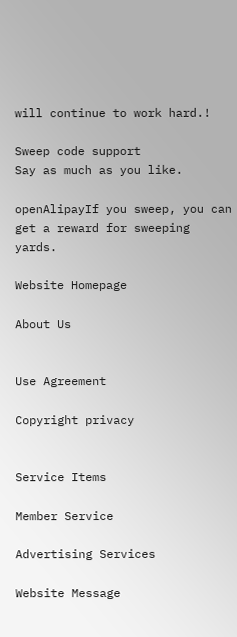will continue to work hard.!

Sweep code support
Say as much as you like.

openAlipayIf you sweep, you can get a reward for sweeping yards.

Website Homepage

About Us


Use Agreement

Copyright privacy


Service Items

Member Service

Advertising Services

Website Message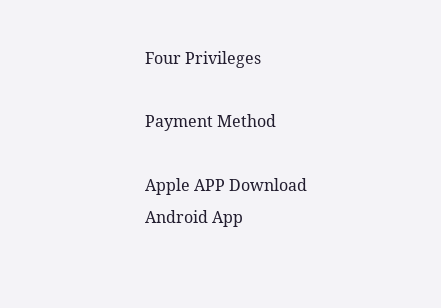Four Privileges

Payment Method

Apple APP Download
Android App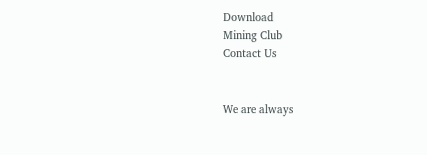Download
Mining Club
Contact Us


We are always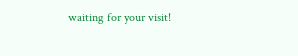waiting for your visit!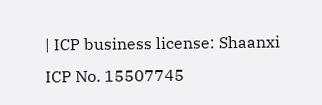| ICP business license: Shaanxi ICP No. 15507745